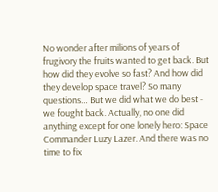No wonder after milions of years of frugivory the fruits wanted to get back. But how did they evolve so fast? And how did they develop space travel? So many questions… But we did what we do best - we fought back. Actually, no one did anything except for one lonely hero: Space Commander Luzy Lazer. And there was no time to fix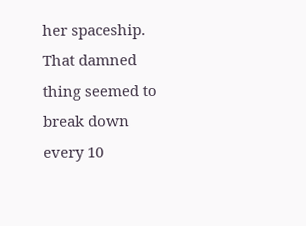her spaceship. That damned thing seemed to break down every 10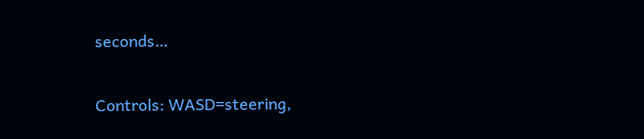seconds…

Controls: WASD=steering,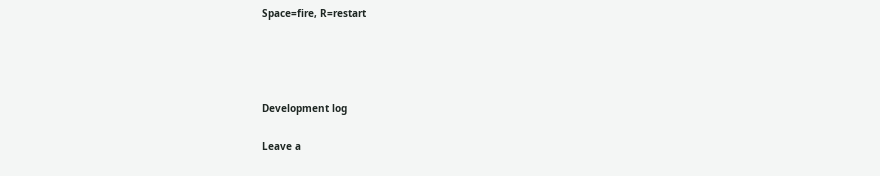Space=fire, R=restart




Development log

Leave a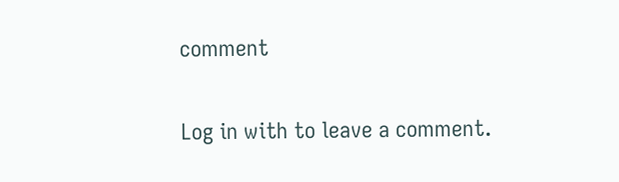comment

Log in with to leave a comment.